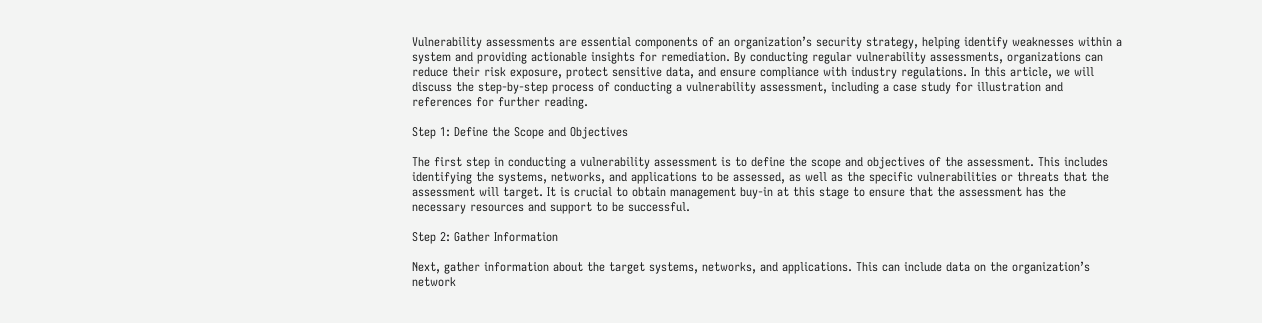Vulnerability assessments are essential components of an organization’s security strategy, helping identify weaknesses within a system and providing actionable insights for remediation. By conducting regular vulnerability assessments, organizations can reduce their risk exposure, protect sensitive data, and ensure compliance with industry regulations. In this article, we will discuss the step-by-step process of conducting a vulnerability assessment, including a case study for illustration and references for further reading.

Step 1: Define the Scope and Objectives

The first step in conducting a vulnerability assessment is to define the scope and objectives of the assessment. This includes identifying the systems, networks, and applications to be assessed, as well as the specific vulnerabilities or threats that the assessment will target. It is crucial to obtain management buy-in at this stage to ensure that the assessment has the necessary resources and support to be successful.

Step 2: Gather Information

Next, gather information about the target systems, networks, and applications. This can include data on the organization’s network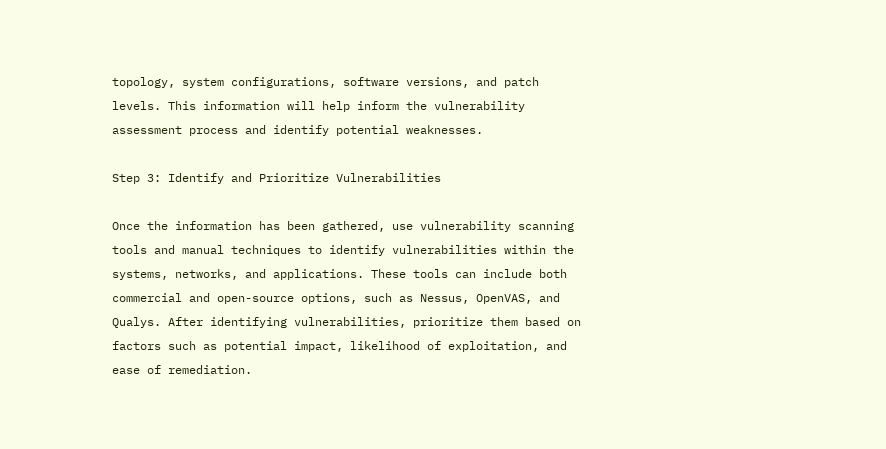topology, system configurations, software versions, and patch levels. This information will help inform the vulnerability assessment process and identify potential weaknesses.

Step 3: Identify and Prioritize Vulnerabilities

Once the information has been gathered, use vulnerability scanning tools and manual techniques to identify vulnerabilities within the systems, networks, and applications. These tools can include both commercial and open-source options, such as Nessus, OpenVAS, and Qualys. After identifying vulnerabilities, prioritize them based on factors such as potential impact, likelihood of exploitation, and ease of remediation.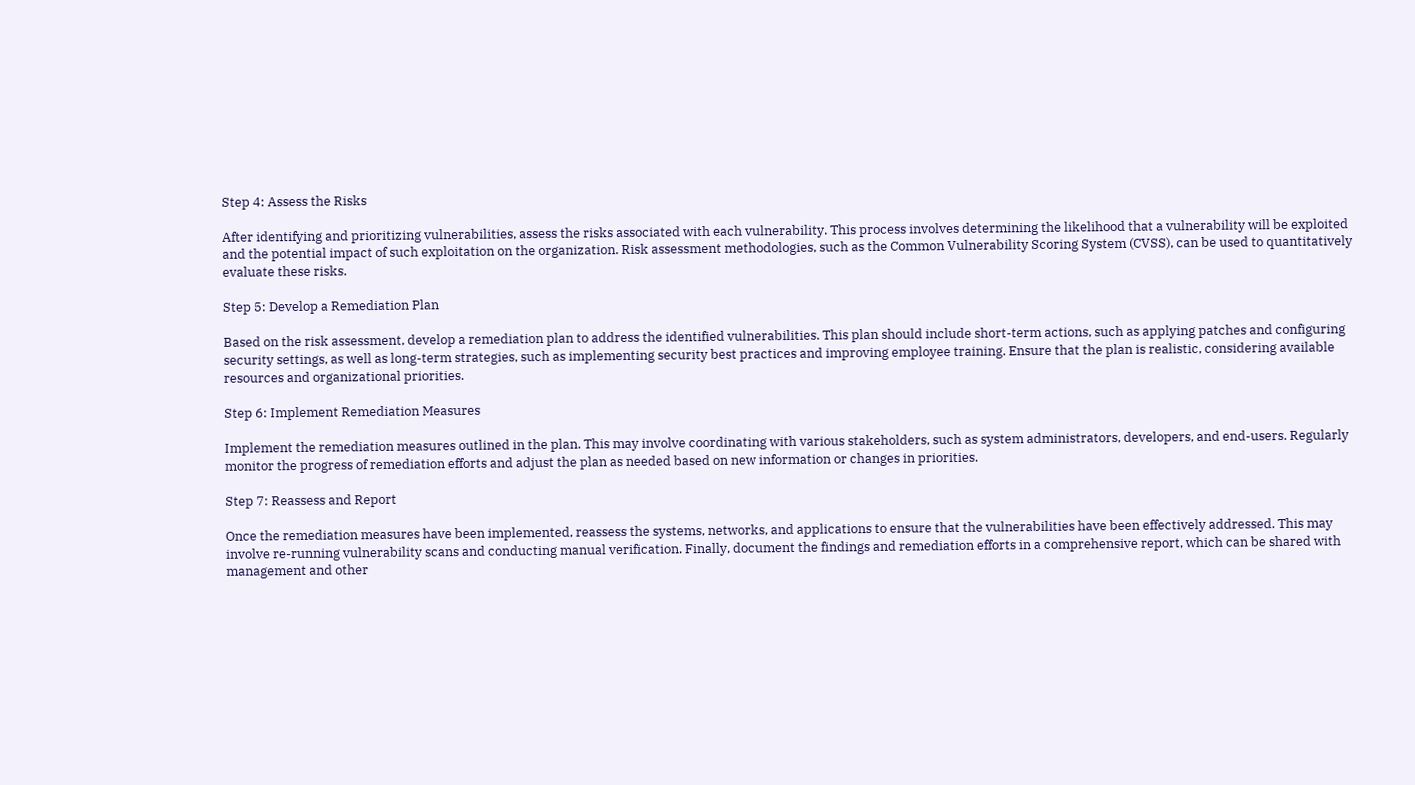Step 4: Assess the Risks

After identifying and prioritizing vulnerabilities, assess the risks associated with each vulnerability. This process involves determining the likelihood that a vulnerability will be exploited and the potential impact of such exploitation on the organization. Risk assessment methodologies, such as the Common Vulnerability Scoring System (CVSS), can be used to quantitatively evaluate these risks.

Step 5: Develop a Remediation Plan

Based on the risk assessment, develop a remediation plan to address the identified vulnerabilities. This plan should include short-term actions, such as applying patches and configuring security settings, as well as long-term strategies, such as implementing security best practices and improving employee training. Ensure that the plan is realistic, considering available resources and organizational priorities.

Step 6: Implement Remediation Measures

Implement the remediation measures outlined in the plan. This may involve coordinating with various stakeholders, such as system administrators, developers, and end-users. Regularly monitor the progress of remediation efforts and adjust the plan as needed based on new information or changes in priorities.

Step 7: Reassess and Report

Once the remediation measures have been implemented, reassess the systems, networks, and applications to ensure that the vulnerabilities have been effectively addressed. This may involve re-running vulnerability scans and conducting manual verification. Finally, document the findings and remediation efforts in a comprehensive report, which can be shared with management and other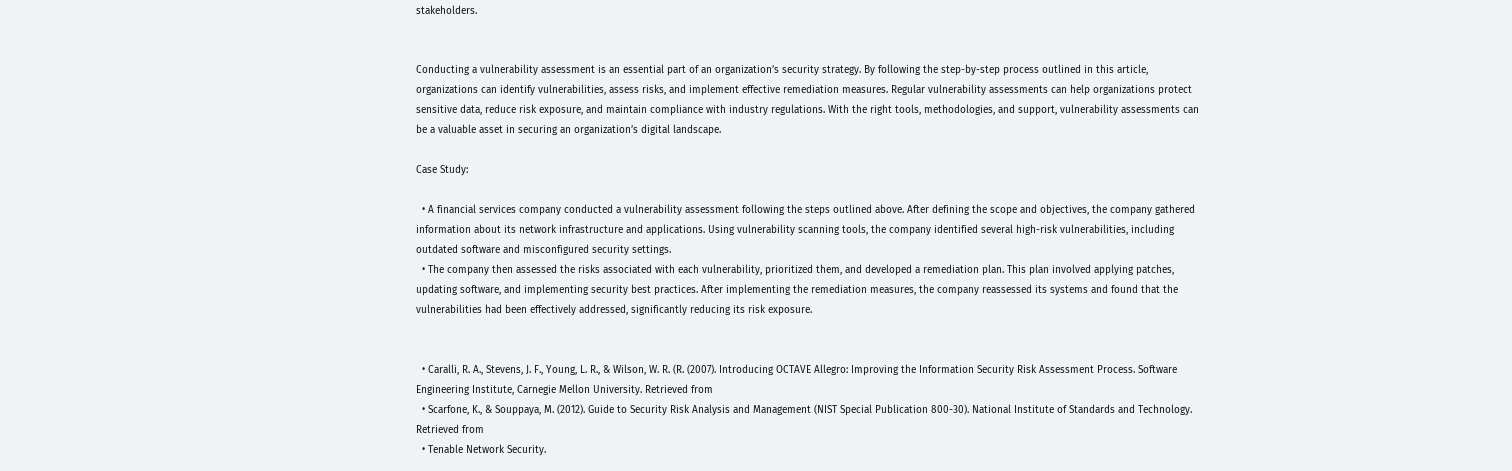stakeholders.


Conducting a vulnerability assessment is an essential part of an organization’s security strategy. By following the step-by-step process outlined in this article, organizations can identify vulnerabilities, assess risks, and implement effective remediation measures. Regular vulnerability assessments can help organizations protect sensitive data, reduce risk exposure, and maintain compliance with industry regulations. With the right tools, methodologies, and support, vulnerability assessments can be a valuable asset in securing an organization’s digital landscape.

Case Study:

  • A financial services company conducted a vulnerability assessment following the steps outlined above. After defining the scope and objectives, the company gathered information about its network infrastructure and applications. Using vulnerability scanning tools, the company identified several high-risk vulnerabilities, including outdated software and misconfigured security settings.
  • The company then assessed the risks associated with each vulnerability, prioritized them, and developed a remediation plan. This plan involved applying patches, updating software, and implementing security best practices. After implementing the remediation measures, the company reassessed its systems and found that the vulnerabilities had been effectively addressed, significantly reducing its risk exposure.


  • Caralli, R. A., Stevens, J. F., Young, L. R., & Wilson, W. R. (R. (2007). Introducing OCTAVE Allegro: Improving the Information Security Risk Assessment Process. Software Engineering Institute, Carnegie Mellon University. Retrieved from
  • Scarfone, K., & Souppaya, M. (2012). Guide to Security Risk Analysis and Management (NIST Special Publication 800-30). National Institute of Standards and Technology. Retrieved from
  • Tenable Network Security.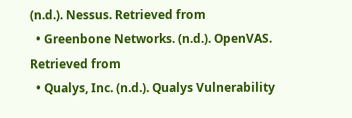(n.d.). Nessus. Retrieved from
  • Greenbone Networks. (n.d.). OpenVAS. Retrieved from
  • Qualys, Inc. (n.d.). Qualys Vulnerability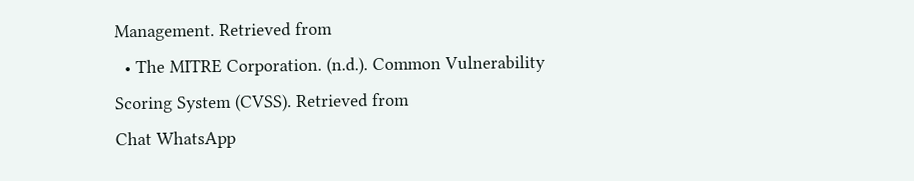Management. Retrieved from
  • The MITRE Corporation. (n.d.). Common Vulnerability Scoring System (CVSS). Retrieved from
Chat WhatsApp